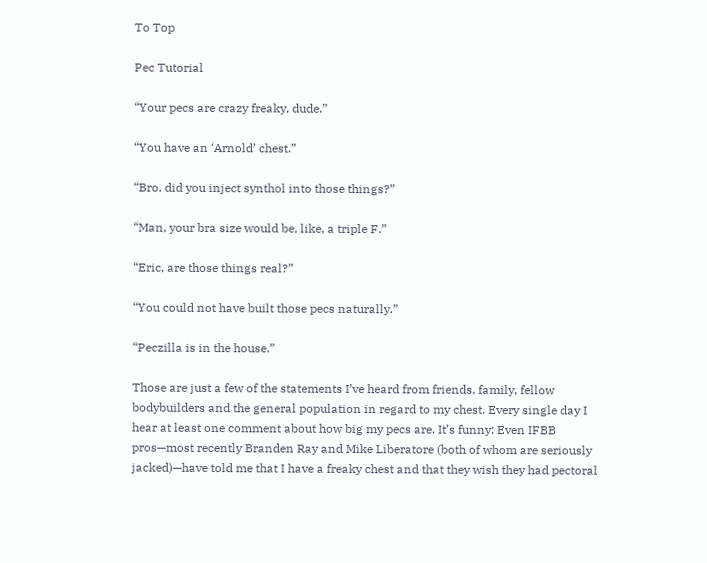To Top

Pec Tutorial

“Your pecs are crazy freaky, dude.”

“You have an ‘Arnold’ chest.”

“Bro, did you inject synthol into those things?”

“Man, your bra size would be, like, a triple F.”

“Eric, are those things real?”

“You could not have built those pecs naturally.”

“Peczilla is in the house.”

Those are just a few of the statements I’ve heard from friends, family, fellow bodybuilders and the general population in regard to my chest. Every single day I hear at least one comment about how big my pecs are. It’s funny: Even IFBB pros—most recently Branden Ray and Mike Liberatore (both of whom are seriously jacked)—have told me that I have a freaky chest and that they wish they had pectoral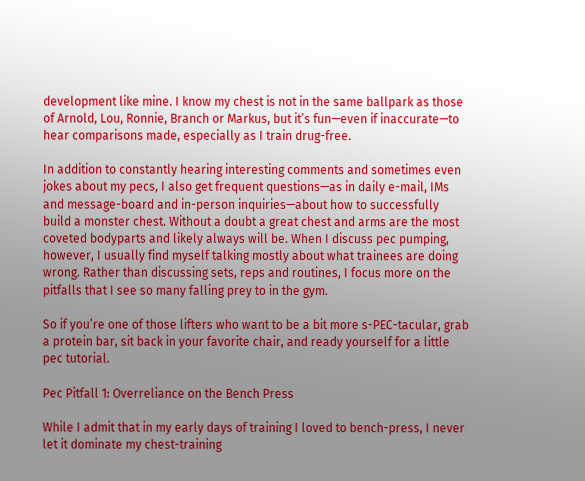development like mine. I know my chest is not in the same ballpark as those of Arnold, Lou, Ronnie, Branch or Markus, but it’s fun—even if inaccurate—to hear comparisons made, especially as I train drug-free.

In addition to constantly hearing interesting comments and sometimes even jokes about my pecs, I also get frequent questions—as in daily e-mail, IMs and message-board and in-person inquiries—about how to successfully build a monster chest. Without a doubt a great chest and arms are the most coveted bodyparts and likely always will be. When I discuss pec pumping, however, I usually find myself talking mostly about what trainees are doing wrong. Rather than discussing sets, reps and routines, I focus more on the pitfalls that I see so many falling prey to in the gym.

So if you’re one of those lifters who want to be a bit more s-PEC-tacular, grab a protein bar, sit back in your favorite chair, and ready yourself for a little pec tutorial.

Pec Pitfall 1: Overreliance on the Bench Press

While I admit that in my early days of training I loved to bench-press, I never let it dominate my chest-training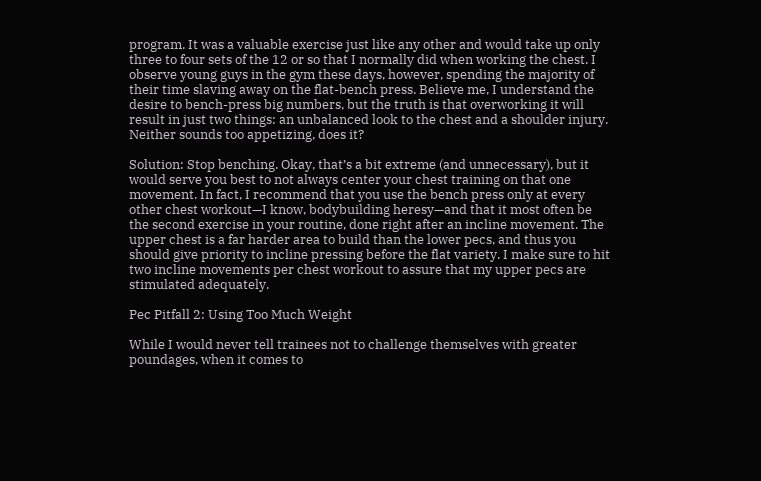program. It was a valuable exercise just like any other and would take up only three to four sets of the 12 or so that I normally did when working the chest. I observe young guys in the gym these days, however, spending the majority of their time slaving away on the flat-bench press. Believe me, I understand the desire to bench-press big numbers, but the truth is that overworking it will result in just two things: an unbalanced look to the chest and a shoulder injury. Neither sounds too appetizing, does it?

Solution: Stop benching. Okay, that’s a bit extreme (and unnecessary), but it would serve you best to not always center your chest training on that one movement. In fact, I recommend that you use the bench press only at every other chest workout—I know, bodybuilding heresy—and that it most often be the second exercise in your routine, done right after an incline movement. The upper chest is a far harder area to build than the lower pecs, and thus you should give priority to incline pressing before the flat variety. I make sure to hit two incline movements per chest workout to assure that my upper pecs are stimulated adequately.

Pec Pitfall 2: Using Too Much Weight

While I would never tell trainees not to challenge themselves with greater poundages, when it comes to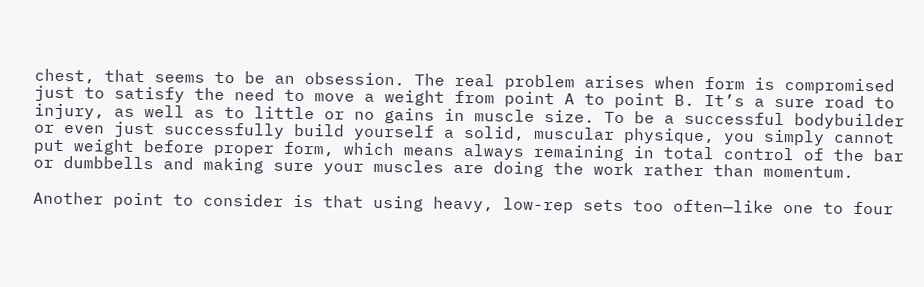chest, that seems to be an obsession. The real problem arises when form is compromised just to satisfy the need to move a weight from point A to point B. It’s a sure road to injury, as well as to little or no gains in muscle size. To be a successful bodybuilder or even just successfully build yourself a solid, muscular physique, you simply cannot put weight before proper form, which means always remaining in total control of the bar or dumbbells and making sure your muscles are doing the work rather than momentum.

Another point to consider is that using heavy, low-rep sets too often—like one to four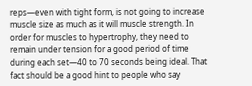reps—even with tight form, is not going to increase muscle size as much as it will muscle strength. In order for muscles to hypertrophy, they need to remain under tension for a good period of time during each set—40 to 70 seconds being ideal. That fact should be a good hint to people who say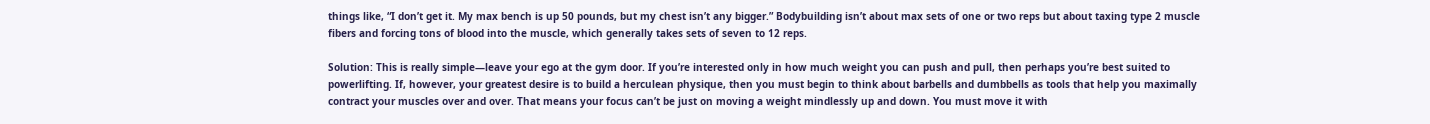things like, “I don’t get it. My max bench is up 50 pounds, but my chest isn’t any bigger.” Bodybuilding isn’t about max sets of one or two reps but about taxing type 2 muscle fibers and forcing tons of blood into the muscle, which generally takes sets of seven to 12 reps.

Solution: This is really simple—leave your ego at the gym door. If you’re interested only in how much weight you can push and pull, then perhaps you’re best suited to powerlifting. If, however, your greatest desire is to build a herculean physique, then you must begin to think about barbells and dumbbells as tools that help you maximally contract your muscles over and over. That means your focus can’t be just on moving a weight mindlessly up and down. You must move it with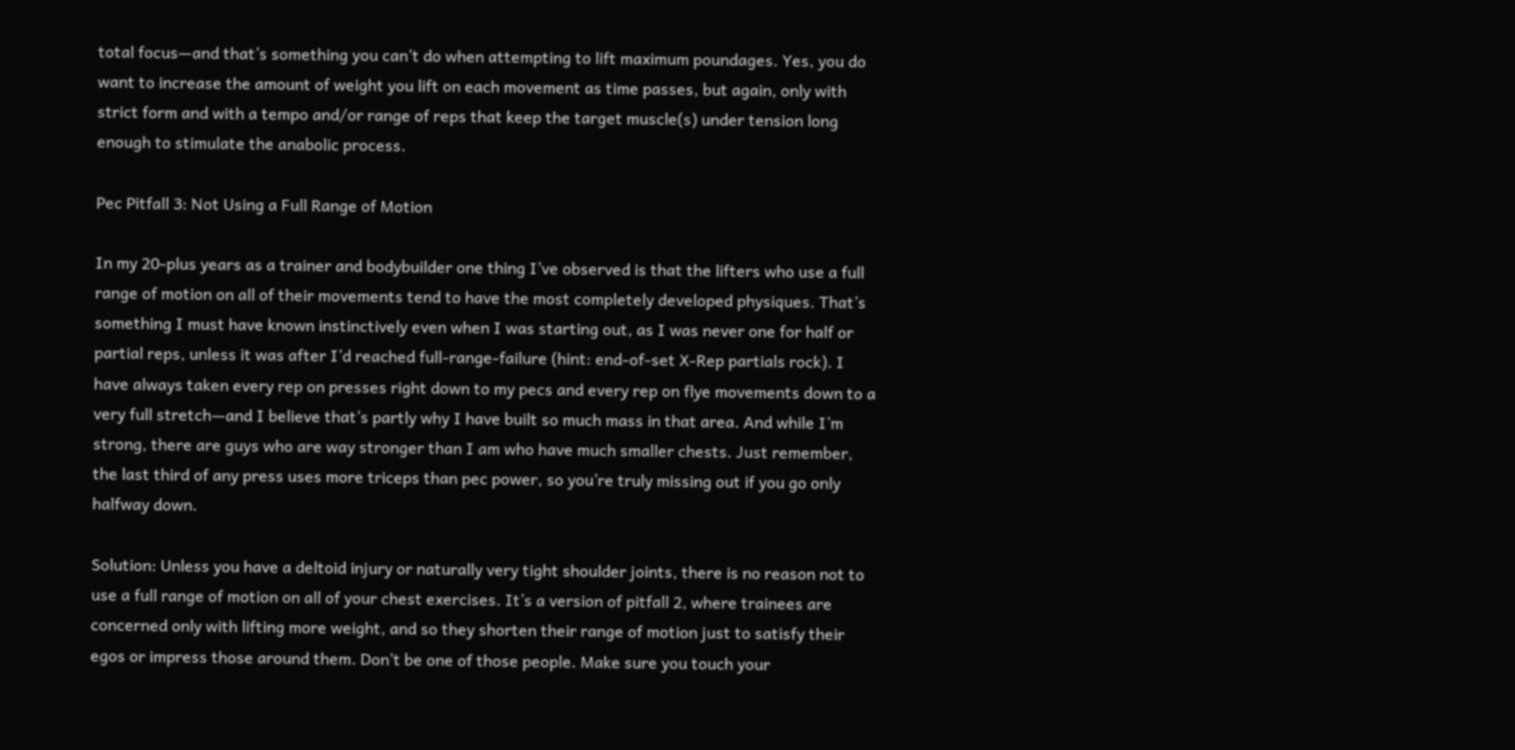total focus—and that’s something you can’t do when attempting to lift maximum poundages. Yes, you do want to increase the amount of weight you lift on each movement as time passes, but again, only with strict form and with a tempo and/or range of reps that keep the target muscle(s) under tension long enough to stimulate the anabolic process.

Pec Pitfall 3: Not Using a Full Range of Motion

In my 20-plus years as a trainer and bodybuilder one thing I’ve observed is that the lifters who use a full range of motion on all of their movements tend to have the most completely developed physiques. That’s something I must have known instinctively even when I was starting out, as I was never one for half or partial reps, unless it was after I’d reached full-range-failure (hint: end-of-set X-Rep partials rock). I have always taken every rep on presses right down to my pecs and every rep on flye movements down to a very full stretch—and I believe that’s partly why I have built so much mass in that area. And while I’m strong, there are guys who are way stronger than I am who have much smaller chests. Just remember, the last third of any press uses more triceps than pec power, so you’re truly missing out if you go only halfway down.

Solution: Unless you have a deltoid injury or naturally very tight shoulder joints, there is no reason not to use a full range of motion on all of your chest exercises. It’s a version of pitfall 2, where trainees are concerned only with lifting more weight, and so they shorten their range of motion just to satisfy their egos or impress those around them. Don’t be one of those people. Make sure you touch your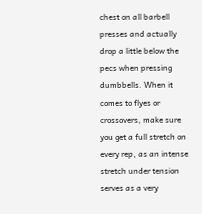chest on all barbell presses and actually drop a little below the pecs when pressing dumbbells. When it comes to flyes or crossovers, make sure you get a full stretch on every rep, as an intense stretch under tension serves as a very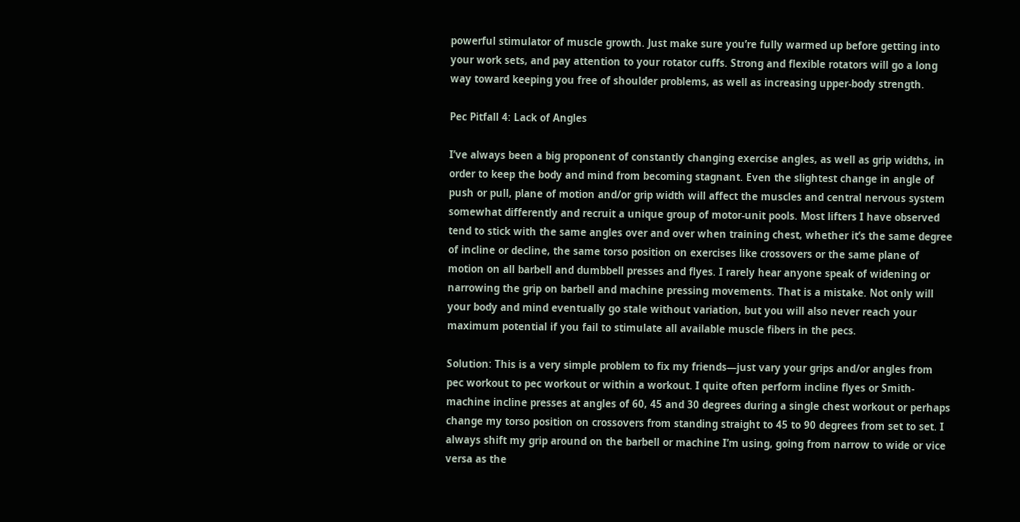powerful stimulator of muscle growth. Just make sure you’re fully warmed up before getting into your work sets, and pay attention to your rotator cuffs. Strong and flexible rotators will go a long way toward keeping you free of shoulder problems, as well as increasing upper-body strength.

Pec Pitfall 4: Lack of Angles

I’ve always been a big proponent of constantly changing exercise angles, as well as grip widths, in order to keep the body and mind from becoming stagnant. Even the slightest change in angle of push or pull, plane of motion and/or grip width will affect the muscles and central nervous system somewhat differently and recruit a unique group of motor-unit pools. Most lifters I have observed tend to stick with the same angles over and over when training chest, whether it’s the same degree of incline or decline, the same torso position on exercises like crossovers or the same plane of motion on all barbell and dumbbell presses and flyes. I rarely hear anyone speak of widening or narrowing the grip on barbell and machine pressing movements. That is a mistake. Not only will your body and mind eventually go stale without variation, but you will also never reach your maximum potential if you fail to stimulate all available muscle fibers in the pecs.

Solution: This is a very simple problem to fix my friends—just vary your grips and/or angles from pec workout to pec workout or within a workout. I quite often perform incline flyes or Smith-machine incline presses at angles of 60, 45 and 30 degrees during a single chest workout or perhaps change my torso position on crossovers from standing straight to 45 to 90 degrees from set to set. I always shift my grip around on the barbell or machine I’m using, going from narrow to wide or vice versa as the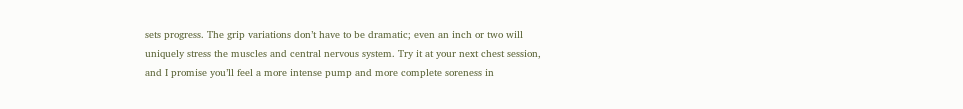sets progress. The grip variations don’t have to be dramatic; even an inch or two will uniquely stress the muscles and central nervous system. Try it at your next chest session, and I promise you’ll feel a more intense pump and more complete soreness in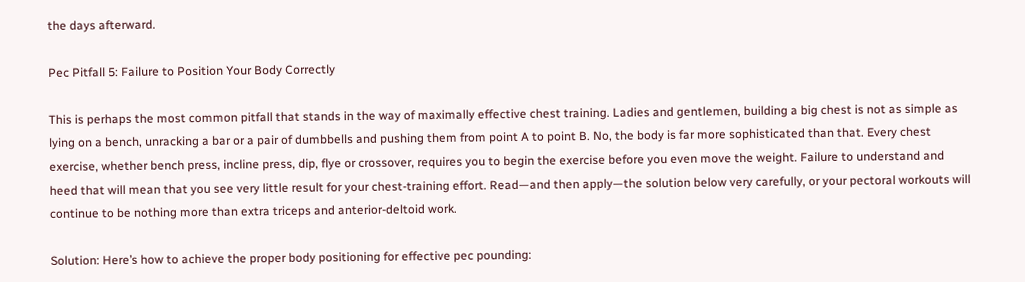the days afterward.

Pec Pitfall 5: Failure to Position Your Body Correctly

This is perhaps the most common pitfall that stands in the way of maximally effective chest training. Ladies and gentlemen, building a big chest is not as simple as lying on a bench, unracking a bar or a pair of dumbbells and pushing them from point A to point B. No, the body is far more sophisticated than that. Every chest exercise, whether bench press, incline press, dip, flye or crossover, requires you to begin the exercise before you even move the weight. Failure to understand and heed that will mean that you see very little result for your chest-training effort. Read—and then apply—the solution below very carefully, or your pectoral workouts will continue to be nothing more than extra triceps and anterior-deltoid work.

Solution: Here’s how to achieve the proper body positioning for effective pec pounding: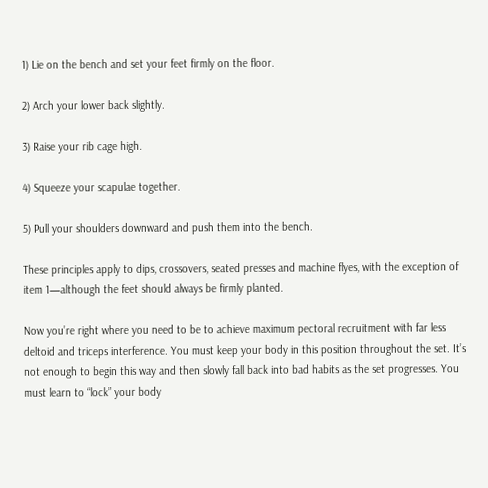1) Lie on the bench and set your feet firmly on the floor.

2) Arch your lower back slightly.

3) Raise your rib cage high.

4) Squeeze your scapulae together.

5) Pull your shoulders downward and push them into the bench.

These principles apply to dips, crossovers, seated presses and machine flyes, with the exception of item 1—although the feet should always be firmly planted.

Now you’re right where you need to be to achieve maximum pectoral recruitment with far less deltoid and triceps interference. You must keep your body in this position throughout the set. It’s not enough to begin this way and then slowly fall back into bad habits as the set progresses. You must learn to “lock” your body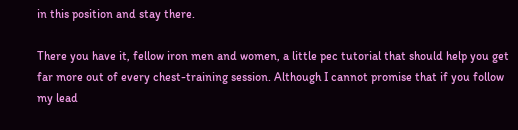in this position and stay there.

There you have it, fellow iron men and women, a little pec tutorial that should help you get far more out of every chest-training session. Although I cannot promise that if you follow my lead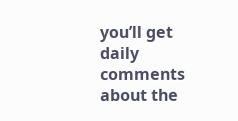you’ll get daily comments about the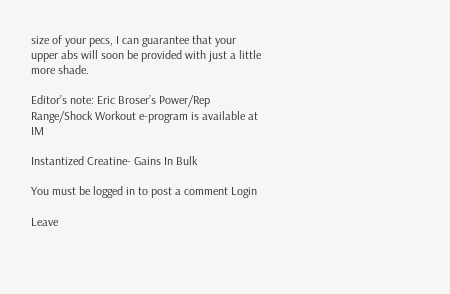size of your pecs, I can guarantee that your upper abs will soon be provided with just a little more shade.

Editor’s note: Eric Broser’s Power/Rep Range/Shock Workout e-program is available at IM

Instantized Creatine- Gains In Bulk

You must be logged in to post a comment Login

Leave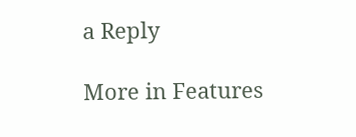a Reply

More in Features